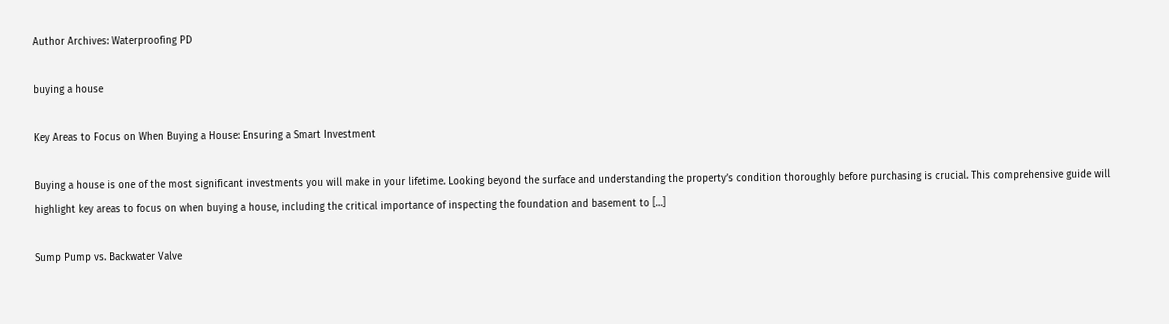Author Archives: Waterproofing PD

buying a house

Key Areas to Focus on When Buying a House: Ensuring a Smart Investment

Buying a house is one of the most significant investments you will make in your lifetime. Looking beyond the surface and understanding the property’s condition thoroughly before purchasing is crucial. This comprehensive guide will highlight key areas to focus on when buying a house, including the critical importance of inspecting the foundation and basement to […]

Sump Pump vs. Backwater Valve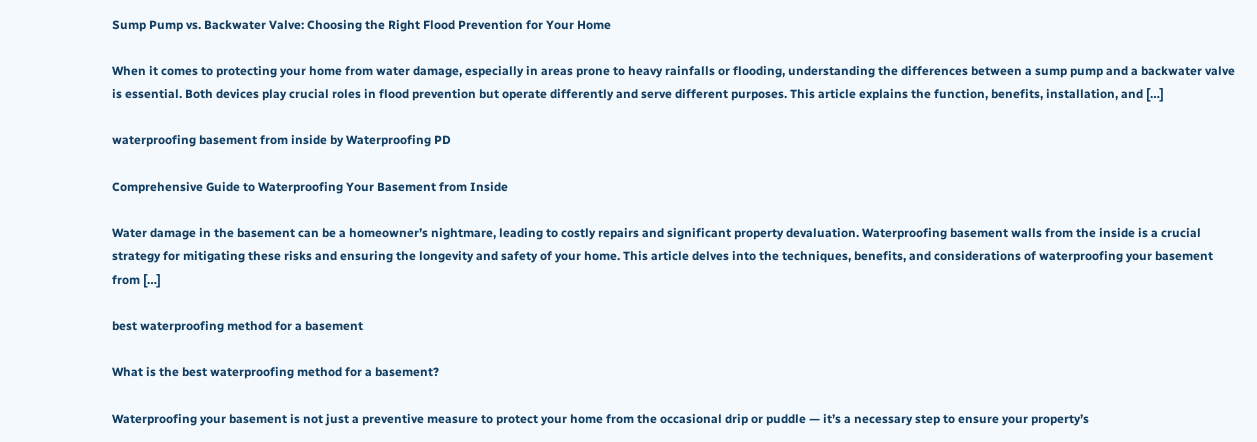Sump Pump vs. Backwater Valve: Choosing the Right Flood Prevention for Your Home

When it comes to protecting your home from water damage, especially in areas prone to heavy rainfalls or flooding, understanding the differences between a sump pump and a backwater valve is essential. Both devices play crucial roles in flood prevention but operate differently and serve different purposes. This article explains the function, benefits, installation, and […]

waterproofing basement from inside by Waterproofing PD

Comprehensive Guide to Waterproofing Your Basement from Inside

Water damage in the basement can be a homeowner’s nightmare, leading to costly repairs and significant property devaluation. Waterproofing basement walls from the inside is a crucial strategy for mitigating these risks and ensuring the longevity and safety of your home. This article delves into the techniques, benefits, and considerations of waterproofing your basement from […]

best waterproofing method for a basement

What is the best waterproofing method for a basement?

Waterproofing your basement is not just a preventive measure to protect your home from the occasional drip or puddle — it’s a necessary step to ensure your property’s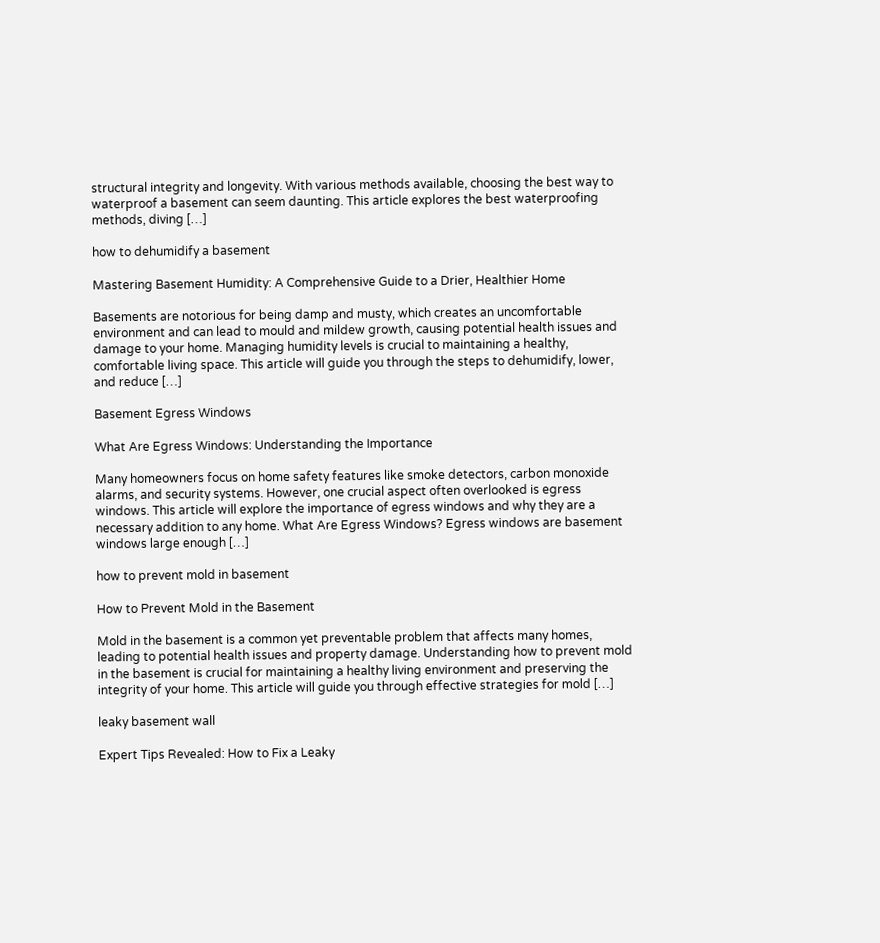structural integrity and longevity. With various methods available, choosing the best way to waterproof a basement can seem daunting. This article explores the best waterproofing methods, diving […]

how to dehumidify a basement

Mastering Basement Humidity: A Comprehensive Guide to a Drier, Healthier Home

Basements are notorious for being damp and musty, which creates an uncomfortable environment and can lead to mould and mildew growth, causing potential health issues and damage to your home. Managing humidity levels is crucial to maintaining a healthy, comfortable living space. This article will guide you through the steps to dehumidify, lower, and reduce […]

Basement Egress Windows

What Are Egress Windows: Understanding the Importance

Many homeowners focus on home safety features like smoke detectors, carbon monoxide alarms, and security systems. However, one crucial aspect often overlooked is egress windows. This article will explore the importance of egress windows and why they are a necessary addition to any home. What Are Egress Windows? Egress windows are basement windows large enough […]

how to prevent mold in basement

How to Prevent Mold in the Basement

Mold in the basement is a common yet preventable problem that affects many homes, leading to potential health issues and property damage. Understanding how to prevent mold in the basement is crucial for maintaining a healthy living environment and preserving the integrity of your home. This article will guide you through effective strategies for mold […]

leaky basement wall

Expert Tips Revealed: How to Fix a Leaky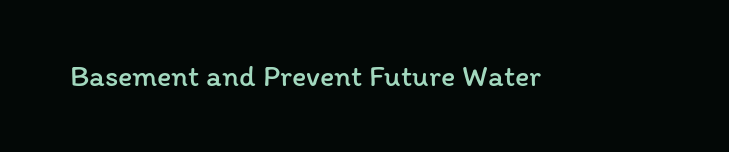Basement and Prevent Future Water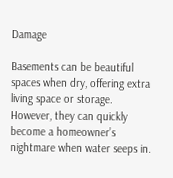Damage

Basements can be beautiful spaces when dry, offering extra living space or storage. However, they can quickly become a homeowner’s nightmare when water seeps in.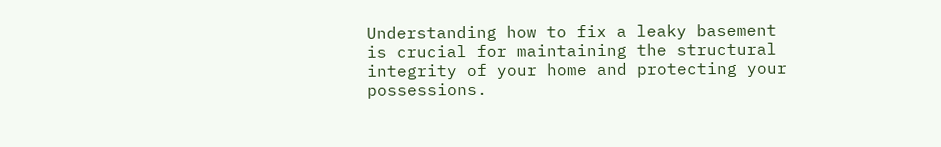Understanding how to fix a leaky basement is crucial for maintaining the structural integrity of your home and protecting your possessions.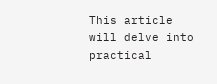This article will delve into practical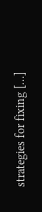strategies for fixing […]